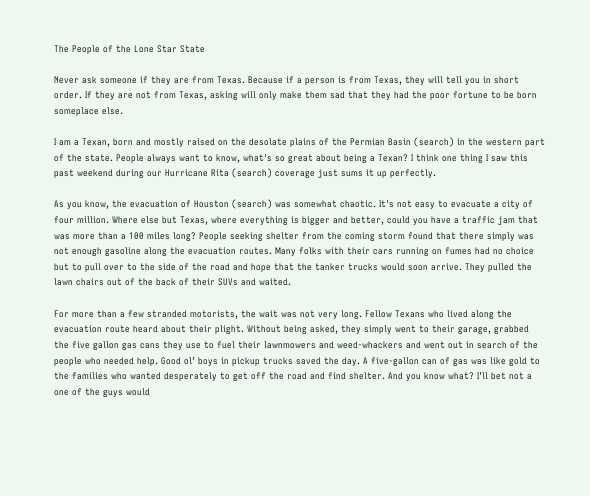The People of the Lone Star State

Never ask someone if they are from Texas. Because if a person is from Texas, they will tell you in short order. If they are not from Texas, asking will only make them sad that they had the poor fortune to be born someplace else.

I am a Texan, born and mostly raised on the desolate plains of the Permian Basin (search) in the western part of the state. People always want to know, what's so great about being a Texan? I think one thing I saw this past weekend during our Hurricane Rita (search) coverage just sums it up perfectly.

As you know, the evacuation of Houston (search) was somewhat chaotic. It's not easy to evacuate a city of four million. Where else but Texas, where everything is bigger and better, could you have a traffic jam that was more than a 100 miles long? People seeking shelter from the coming storm found that there simply was not enough gasoline along the evacuation routes. Many folks with their cars running on fumes had no choice but to pull over to the side of the road and hope that the tanker trucks would soon arrive. They pulled the lawn chairs out of the back of their SUVs and waited.

For more than a few stranded motorists, the wait was not very long. Fellow Texans who lived along the evacuation route heard about their plight. Without being asked, they simply went to their garage, grabbed the five gallon gas cans they use to fuel their lawnmowers and weed-whackers and went out in search of the people who needed help. Good ol’ boys in pickup trucks saved the day. A five-gallon can of gas was like gold to the families who wanted desperately to get off the road and find shelter. And you know what? I'll bet not a one of the guys would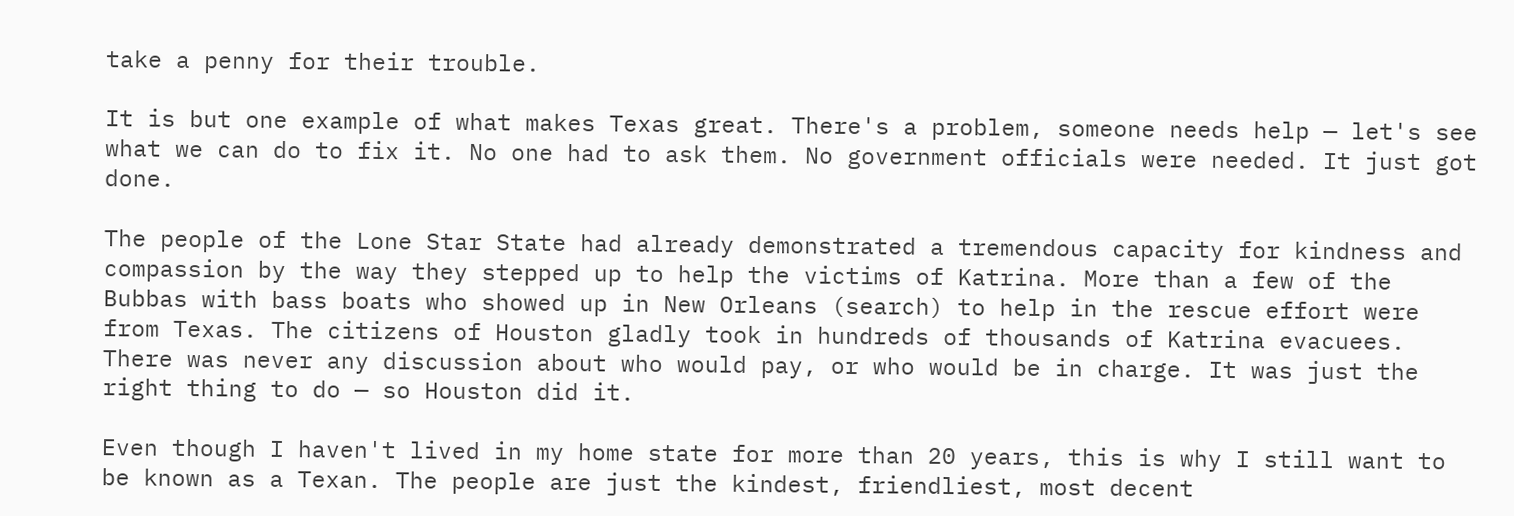take a penny for their trouble.

It is but one example of what makes Texas great. There's a problem, someone needs help — let's see what we can do to fix it. No one had to ask them. No government officials were needed. It just got done.

The people of the Lone Star State had already demonstrated a tremendous capacity for kindness and compassion by the way they stepped up to help the victims of Katrina. More than a few of the Bubbas with bass boats who showed up in New Orleans (search) to help in the rescue effort were from Texas. The citizens of Houston gladly took in hundreds of thousands of Katrina evacuees. There was never any discussion about who would pay, or who would be in charge. It was just the right thing to do — so Houston did it.

Even though I haven't lived in my home state for more than 20 years, this is why I still want to be known as a Texan. The people are just the kindest, friendliest, most decent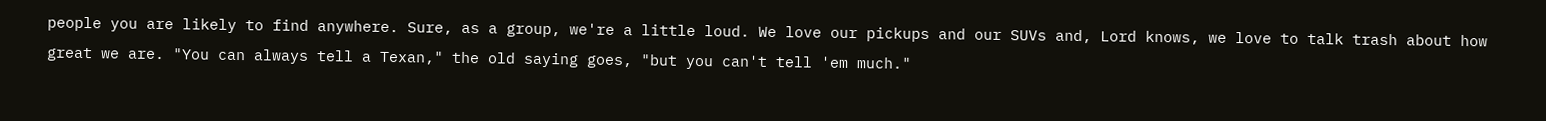people you are likely to find anywhere. Sure, as a group, we're a little loud. We love our pickups and our SUVs and, Lord knows, we love to talk trash about how great we are. "You can always tell a Texan," the old saying goes, "but you can't tell 'em much."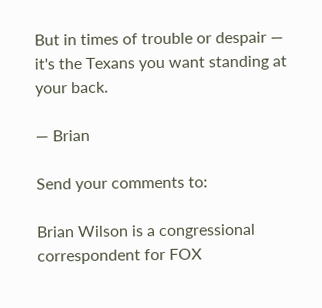But in times of trouble or despair — it's the Texans you want standing at your back.

— Brian

Send your comments to:

Brian Wilson is a congressional correspondent for FOX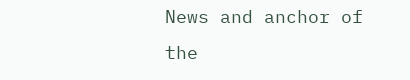News and anchor of the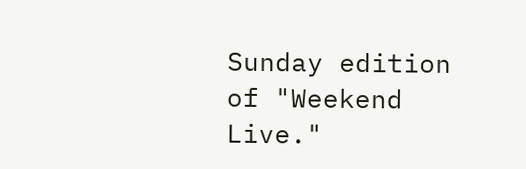Sunday edition of "Weekend Live."